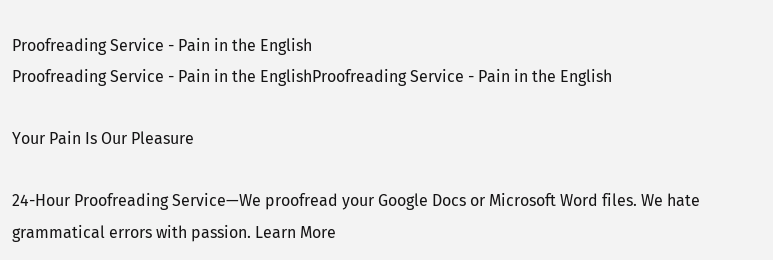Proofreading Service - Pain in the English
Proofreading Service - Pain in the EnglishProofreading Service - Pain in the English

Your Pain Is Our Pleasure

24-Hour Proofreading Service—We proofread your Google Docs or Microsoft Word files. We hate grammatical errors with passion. Learn More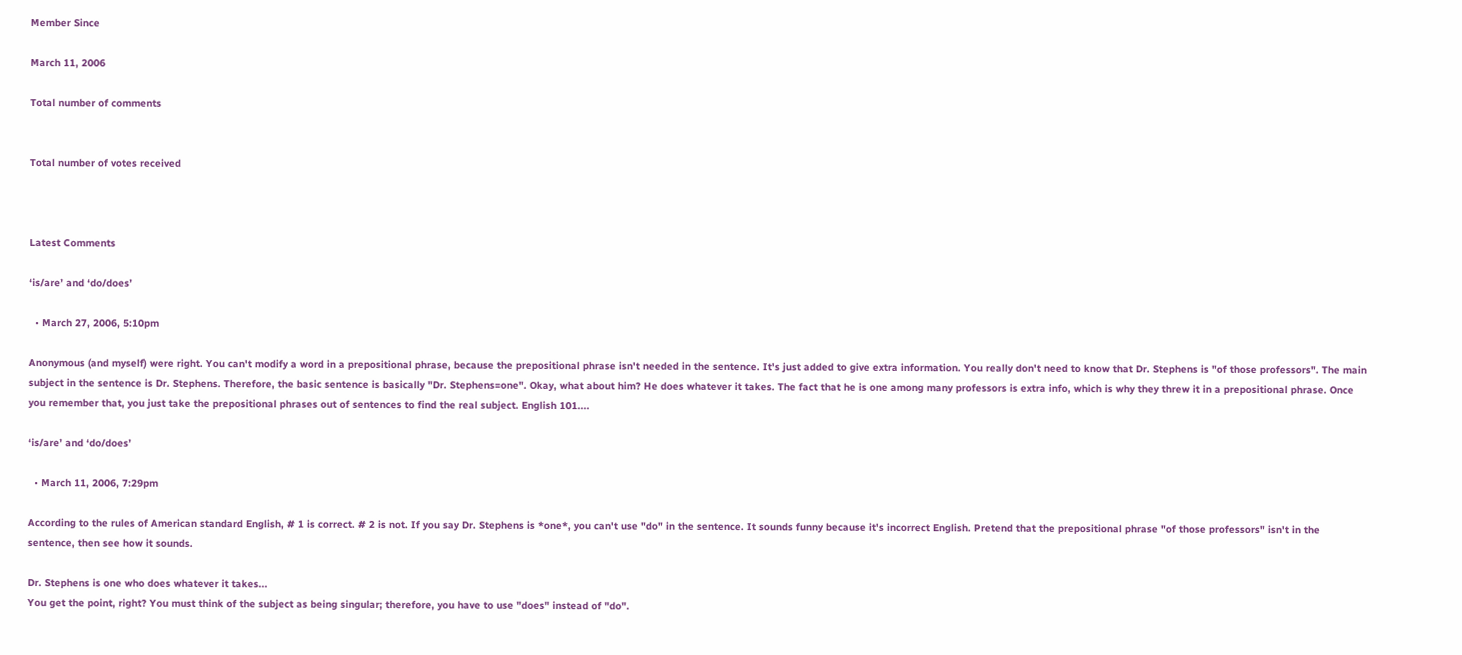Member Since

March 11, 2006

Total number of comments


Total number of votes received



Latest Comments

‘is/are’ and ‘do/does’

  • March 27, 2006, 5:10pm

Anonymous (and myself) were right. You can't modify a word in a prepositional phrase, because the prepositional phrase isn't needed in the sentence. It's just added to give extra information. You really don't need to know that Dr. Stephens is "of those professors". The main subject in the sentence is Dr. Stephens. Therefore, the basic sentence is basically "Dr. Stephens=one". Okay, what about him? He does whatever it takes. The fact that he is one among many professors is extra info, which is why they threw it in a prepositional phrase. Once you remember that, you just take the prepositional phrases out of sentences to find the real subject. English 101....

‘is/are’ and ‘do/does’

  • March 11, 2006, 7:29pm

According to the rules of American standard English, # 1 is correct. # 2 is not. If you say Dr. Stephens is *one*, you can't use "do" in the sentence. It sounds funny because it's incorrect English. Pretend that the prepositional phrase "of those professors" isn't in the sentence, then see how it sounds.

Dr. Stephens is one who does whatever it takes...
You get the point, right? You must think of the subject as being singular; therefore, you have to use "does" instead of "do".